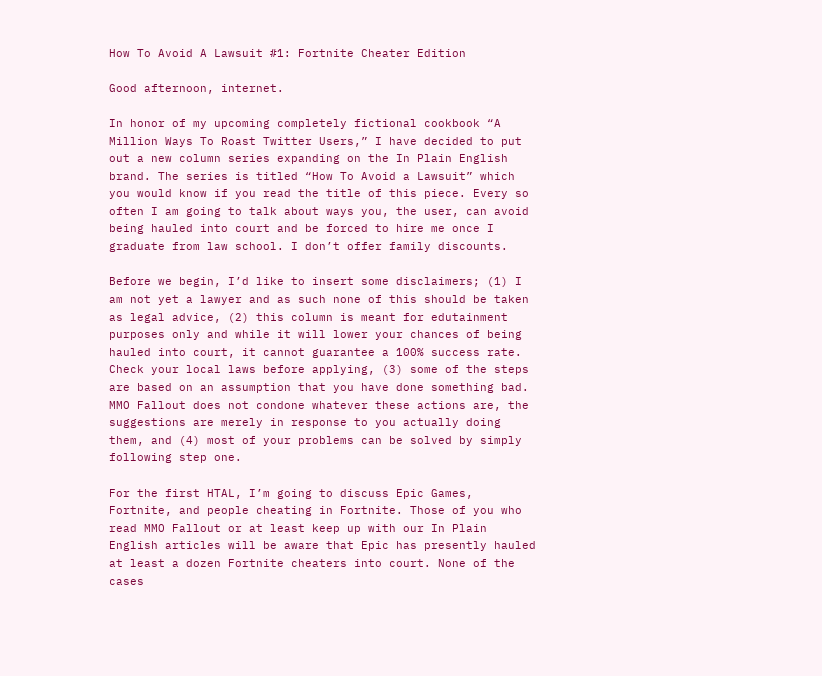How To Avoid A Lawsuit #1: Fortnite Cheater Edition

Good afternoon, internet.

In honor of my upcoming completely fictional cookbook “A Million Ways To Roast Twitter Users,” I have decided to put out a new column series expanding on the In Plain English brand. The series is titled “How To Avoid a Lawsuit” which you would know if you read the title of this piece. Every so often I am going to talk about ways you, the user, can avoid being hauled into court and be forced to hire me once I graduate from law school. I don’t offer family discounts.

Before we begin, I’d like to insert some disclaimers; (1) I am not yet a lawyer and as such none of this should be taken as legal advice, (2) this column is meant for edutainment purposes only and while it will lower your chances of being hauled into court, it cannot guarantee a 100% success rate. Check your local laws before applying, (3) some of the steps are based on an assumption that you have done something bad. MMO Fallout does not condone whatever these actions are, the suggestions are merely in response to you actually doing them, and (4) most of your problems can be solved by simply following step one.

For the first HTAL, I’m going to discuss Epic Games, Fortnite, and people cheating in Fortnite. Those of you who read MMO Fallout or at least keep up with our In Plain English articles will be aware that Epic has presently hauled at least a dozen Fortnite cheaters into court. None of the cases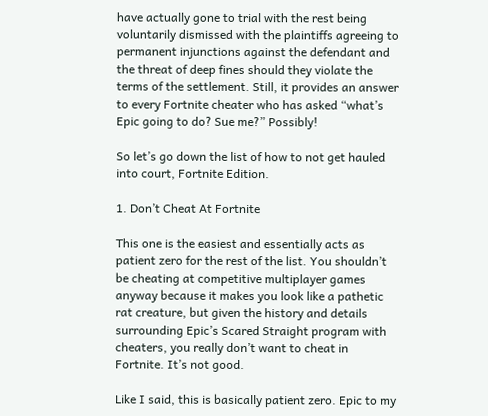have actually gone to trial with the rest being voluntarily dismissed with the plaintiffs agreeing to permanent injunctions against the defendant and the threat of deep fines should they violate the terms of the settlement. Still, it provides an answer to every Fortnite cheater who has asked “what’s Epic going to do? Sue me?” Possibly!

So let’s go down the list of how to not get hauled into court, Fortnite Edition.

1. Don’t Cheat At Fortnite

This one is the easiest and essentially acts as patient zero for the rest of the list. You shouldn’t be cheating at competitive multiplayer games anyway because it makes you look like a pathetic rat creature, but given the history and details surrounding Epic’s Scared Straight program with cheaters, you really don’t want to cheat in Fortnite. It’s not good.

Like I said, this is basically patient zero. Epic to my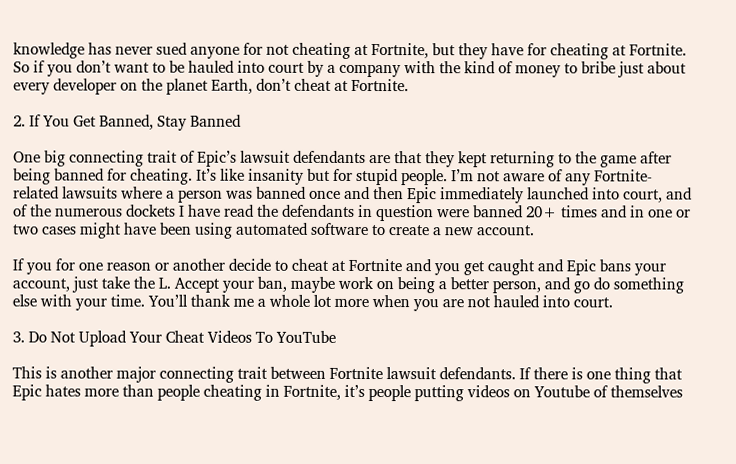knowledge has never sued anyone for not cheating at Fortnite, but they have for cheating at Fortnite. So if you don’t want to be hauled into court by a company with the kind of money to bribe just about every developer on the planet Earth, don’t cheat at Fortnite.

2. If You Get Banned, Stay Banned

One big connecting trait of Epic’s lawsuit defendants are that they kept returning to the game after being banned for cheating. It’s like insanity but for stupid people. I’m not aware of any Fortnite-related lawsuits where a person was banned once and then Epic immediately launched into court, and of the numerous dockets I have read the defendants in question were banned 20+ times and in one or two cases might have been using automated software to create a new account.

If you for one reason or another decide to cheat at Fortnite and you get caught and Epic bans your account, just take the L. Accept your ban, maybe work on being a better person, and go do something else with your time. You’ll thank me a whole lot more when you are not hauled into court.

3. Do Not Upload Your Cheat Videos To YouTube

This is another major connecting trait between Fortnite lawsuit defendants. If there is one thing that Epic hates more than people cheating in Fortnite, it’s people putting videos on Youtube of themselves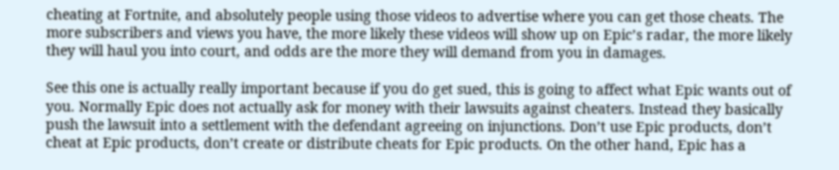cheating at Fortnite, and absolutely people using those videos to advertise where you can get those cheats. The more subscribers and views you have, the more likely these videos will show up on Epic’s radar, the more likely they will haul you into court, and odds are the more they will demand from you in damages.

See this one is actually really important because if you do get sued, this is going to affect what Epic wants out of you. Normally Epic does not actually ask for money with their lawsuits against cheaters. Instead they basically push the lawsuit into a settlement with the defendant agreeing on injunctions. Don’t use Epic products, don’t cheat at Epic products, don’t create or distribute cheats for Epic products. On the other hand, Epic has a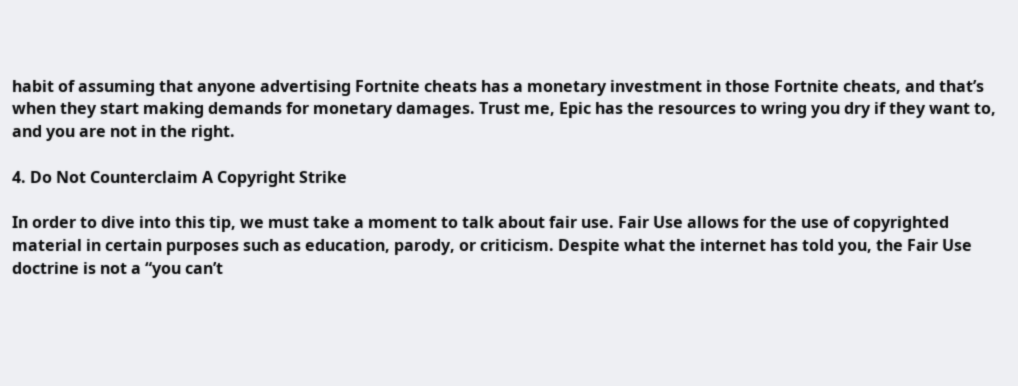habit of assuming that anyone advertising Fortnite cheats has a monetary investment in those Fortnite cheats, and that’s when they start making demands for monetary damages. Trust me, Epic has the resources to wring you dry if they want to, and you are not in the right.

4. Do Not Counterclaim A Copyright Strike

In order to dive into this tip, we must take a moment to talk about fair use. Fair Use allows for the use of copyrighted material in certain purposes such as education, parody, or criticism. Despite what the internet has told you, the Fair Use doctrine is not a “you can’t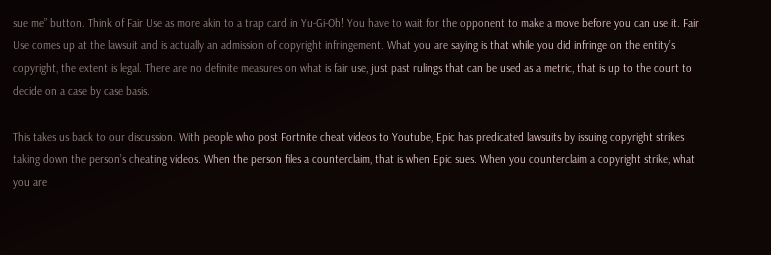sue me” button. Think of Fair Use as more akin to a trap card in Yu-Gi-Oh! You have to wait for the opponent to make a move before you can use it. Fair Use comes up at the lawsuit and is actually an admission of copyright infringement. What you are saying is that while you did infringe on the entity’s copyright, the extent is legal. There are no definite measures on what is fair use, just past rulings that can be used as a metric, that is up to the court to decide on a case by case basis.

This takes us back to our discussion. With people who post Fortnite cheat videos to Youtube, Epic has predicated lawsuits by issuing copyright strikes taking down the person’s cheating videos. When the person files a counterclaim, that is when Epic sues. When you counterclaim a copyright strike, what you are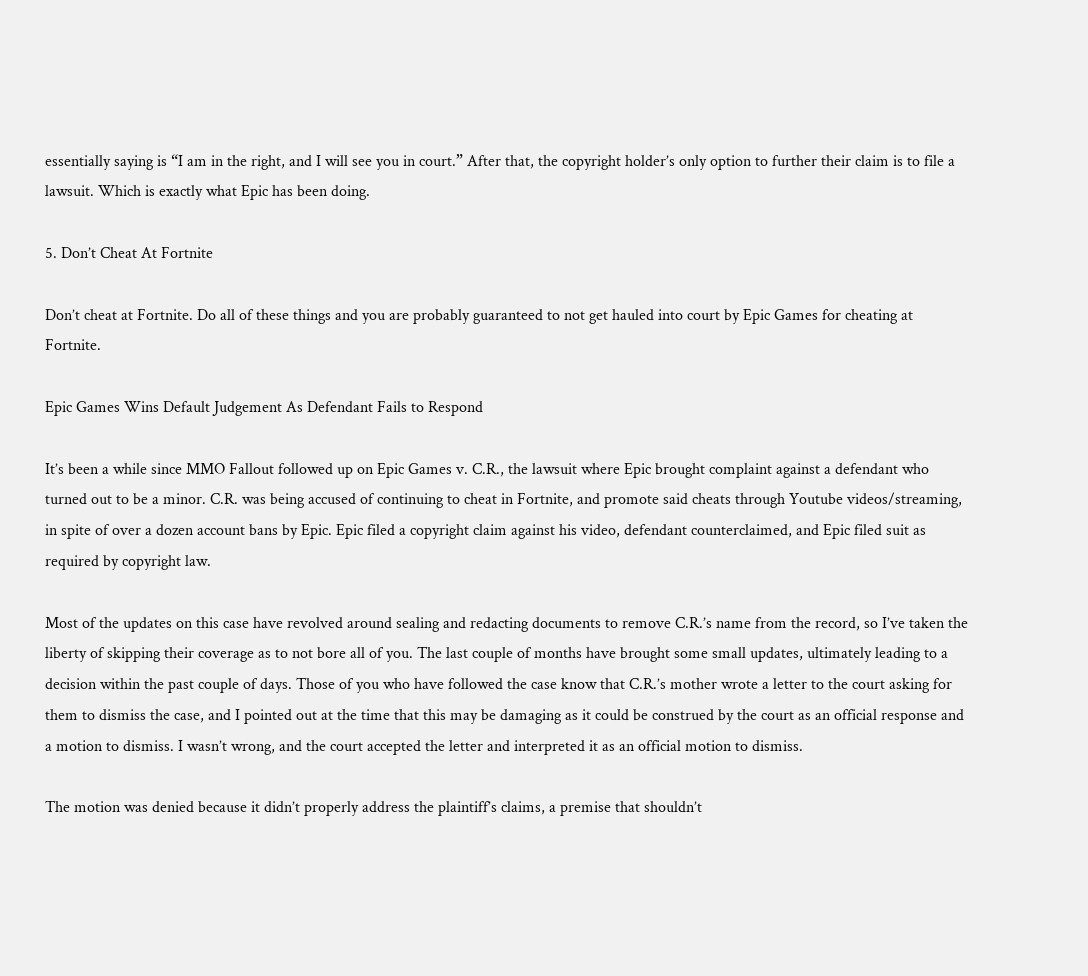essentially saying is “I am in the right, and I will see you in court.” After that, the copyright holder’s only option to further their claim is to file a lawsuit. Which is exactly what Epic has been doing.

5. Don’t Cheat At Fortnite

Don’t cheat at Fortnite. Do all of these things and you are probably guaranteed to not get hauled into court by Epic Games for cheating at Fortnite.

Epic Games Wins Default Judgement As Defendant Fails to Respond

It’s been a while since MMO Fallout followed up on Epic Games v. C.R., the lawsuit where Epic brought complaint against a defendant who turned out to be a minor. C.R. was being accused of continuing to cheat in Fortnite, and promote said cheats through Youtube videos/streaming, in spite of over a dozen account bans by Epic. Epic filed a copyright claim against his video, defendant counterclaimed, and Epic filed suit as required by copyright law.

Most of the updates on this case have revolved around sealing and redacting documents to remove C.R.’s name from the record, so I’ve taken the liberty of skipping their coverage as to not bore all of you. The last couple of months have brought some small updates, ultimately leading to a decision within the past couple of days. Those of you who have followed the case know that C.R.’s mother wrote a letter to the court asking for them to dismiss the case, and I pointed out at the time that this may be damaging as it could be construed by the court as an official response and a motion to dismiss. I wasn’t wrong, and the court accepted the letter and interpreted it as an official motion to dismiss.

The motion was denied because it didn’t properly address the plaintiff’s claims, a premise that shouldn’t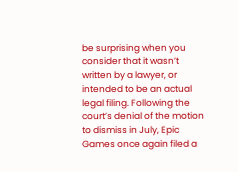be surprising when you consider that it wasn’t written by a lawyer, or intended to be an actual legal filing. Following the court’s denial of the motion to dismiss in July, Epic Games once again filed a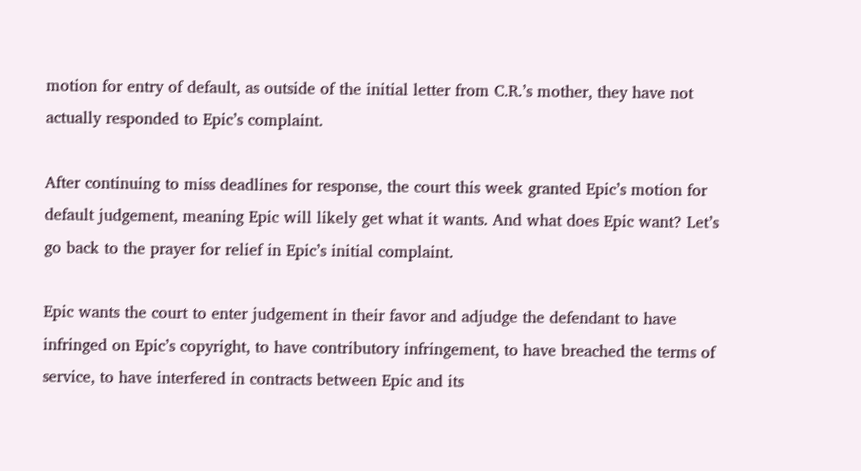motion for entry of default, as outside of the initial letter from C.R.’s mother, they have not actually responded to Epic’s complaint.

After continuing to miss deadlines for response, the court this week granted Epic’s motion for default judgement, meaning Epic will likely get what it wants. And what does Epic want? Let’s go back to the prayer for relief in Epic’s initial complaint.

Epic wants the court to enter judgement in their favor and adjudge the defendant to have infringed on Epic’s copyright, to have contributory infringement, to have breached the terms of service, to have interfered in contracts between Epic and its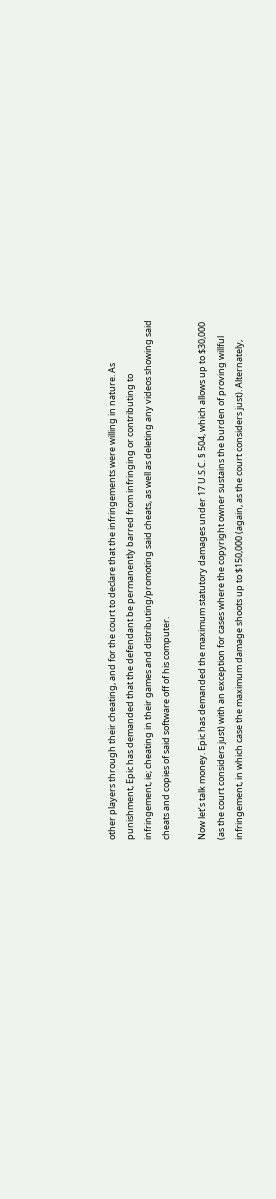other players through their cheating, and for the court to declare that the infringements were willing in nature. As punishment, Epic has demanded that the defendant be permanently barred from infringing or contributing to infringement, ie; cheating in their games and distributing/promoting said cheats, as well as deleting any videos showing said cheats and copies of said software off of his computer.

Now let’s talk money. Epic has demanded the maximum statutory damages under 17 U.S.C. § 504, which allows up to $30,000 (as the court considers just) with an exception for cases where the copyright owner sustains the burden of proving willful infringement, in which case the maximum damage shoots up to $150,000 (again, as the court considers just). Alternately,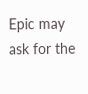Epic may ask for the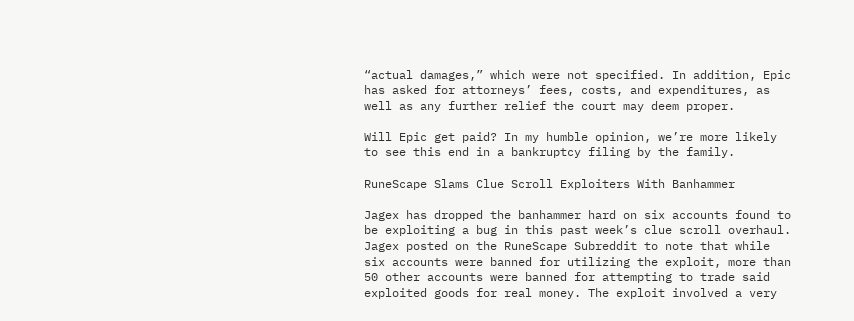“actual damages,” which were not specified. In addition, Epic has asked for attorneys’ fees, costs, and expenditures, as well as any further relief the court may deem proper.

Will Epic get paid? In my humble opinion, we’re more likely to see this end in a bankruptcy filing by the family.

RuneScape Slams Clue Scroll Exploiters With Banhammer

Jagex has dropped the banhammer hard on six accounts found to be exploiting a bug in this past week’s clue scroll overhaul. Jagex posted on the RuneScape Subreddit to note that while six accounts were banned for utilizing the exploit, more than 50 other accounts were banned for attempting to trade said exploited goods for real money. The exploit involved a very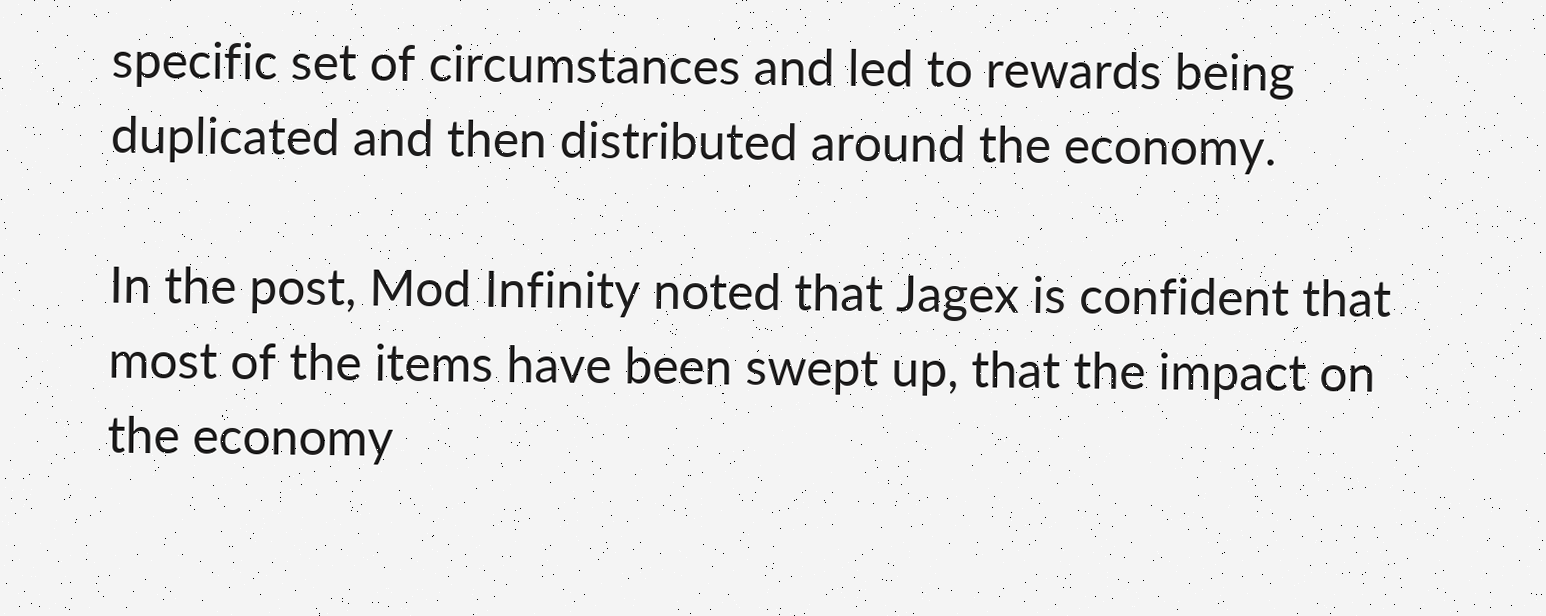specific set of circumstances and led to rewards being duplicated and then distributed around the economy.

In the post, Mod Infinity noted that Jagex is confident that most of the items have been swept up, that the impact on the economy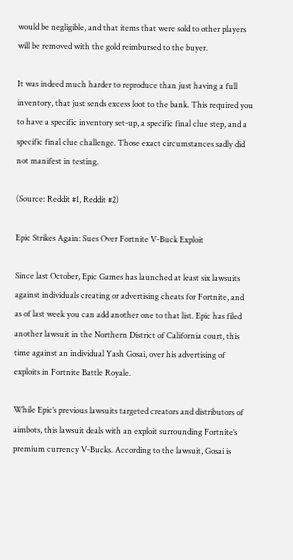would be negligible, and that items that were sold to other players will be removed with the gold reimbursed to the buyer.

It was indeed much harder to reproduce than just having a full inventory, that just sends excess loot to the bank. This required you to have a specific inventory set-up, a specific final clue step, and a specific final clue challenge. Those exact circumstances sadly did not manifest in testing.

(Source: Reddit #1, Reddit #2)

Epic Strikes Again: Sues Over Fortnite V-Buck Exploit

Since last October, Epic Games has launched at least six lawsuits against individuals creating or advertising cheats for Fortnite, and as of last week you can add another one to that list. Epic has filed another lawsuit in the Northern District of California court, this time against an individual Yash Gosai, over his advertising of exploits in Fortnite Battle Royale.

While Epic’s previous lawsuits targeted creators and distributors of aimbots, this lawsuit deals with an exploit surrounding Fortnite’s premium currency V-Bucks. According to the lawsuit, Gosai is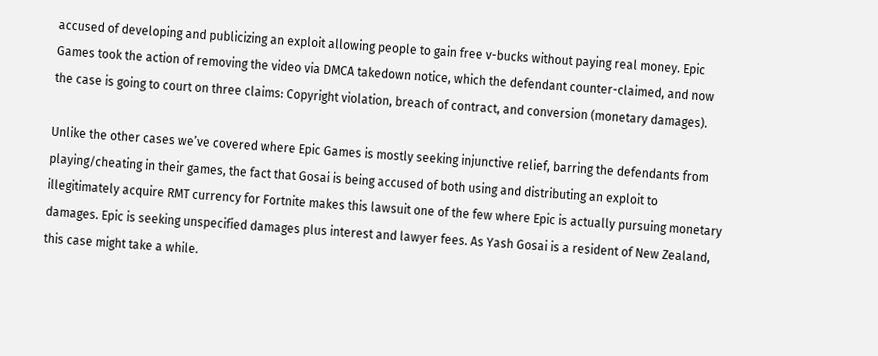accused of developing and publicizing an exploit allowing people to gain free v-bucks without paying real money. Epic Games took the action of removing the video via DMCA takedown notice, which the defendant counter-claimed, and now the case is going to court on three claims: Copyright violation, breach of contract, and conversion (monetary damages).

Unlike the other cases we’ve covered where Epic Games is mostly seeking injunctive relief, barring the defendants from playing/cheating in their games, the fact that Gosai is being accused of both using and distributing an exploit to illegitimately acquire RMT currency for Fortnite makes this lawsuit one of the few where Epic is actually pursuing monetary damages. Epic is seeking unspecified damages plus interest and lawyer fees. As Yash Gosai is a resident of New Zealand, this case might take a while.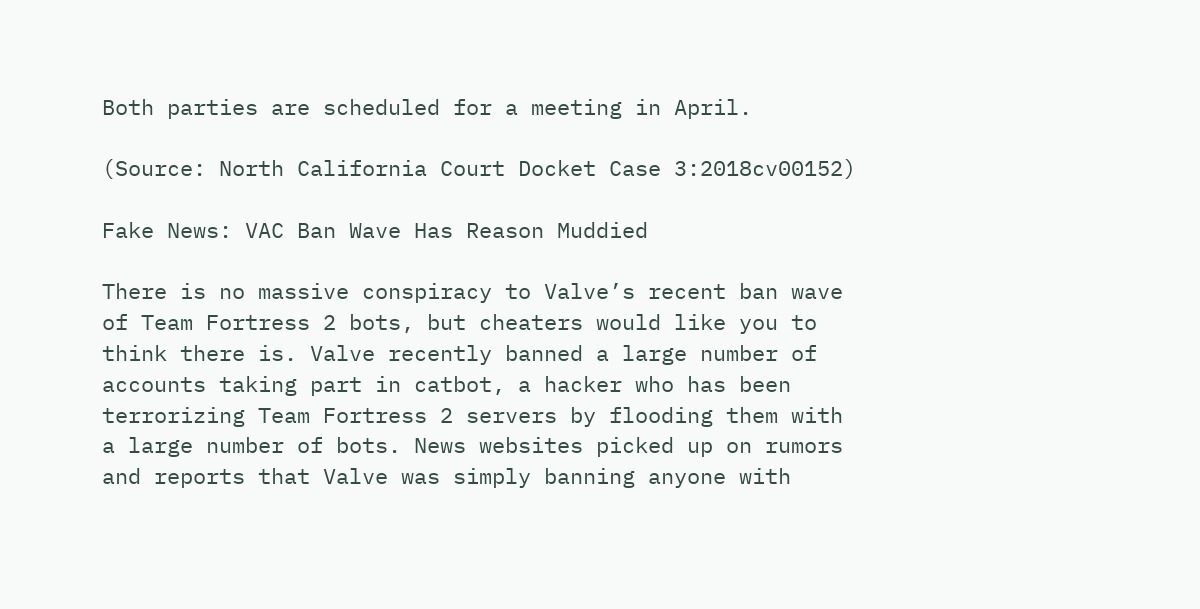Both parties are scheduled for a meeting in April.

(Source: North California Court Docket Case 3:2018cv00152)

Fake News: VAC Ban Wave Has Reason Muddied

There is no massive conspiracy to Valve’s recent ban wave of Team Fortress 2 bots, but cheaters would like you to think there is. Valve recently banned a large number of accounts taking part in catbot, a hacker who has been terrorizing Team Fortress 2 servers by flooding them with a large number of bots. News websites picked up on rumors and reports that Valve was simply banning anyone with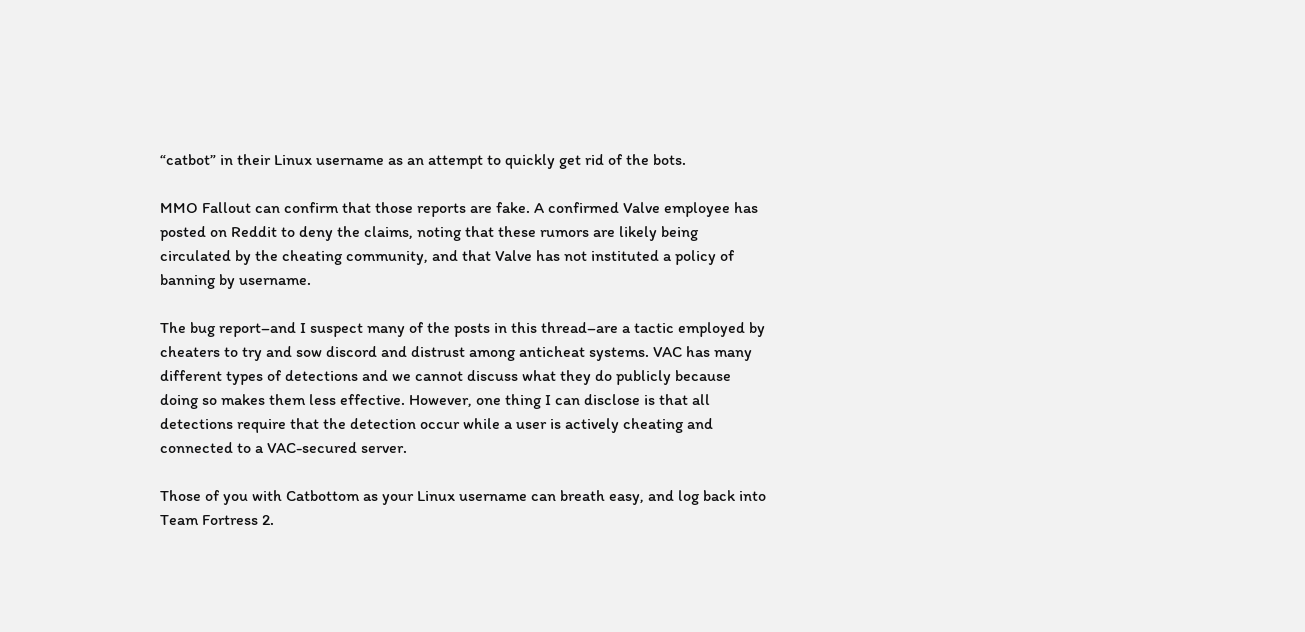“catbot” in their Linux username as an attempt to quickly get rid of the bots.

MMO Fallout can confirm that those reports are fake. A confirmed Valve employee has posted on Reddit to deny the claims, noting that these rumors are likely being circulated by the cheating community, and that Valve has not instituted a policy of banning by username.

The bug report–and I suspect many of the posts in this thread–are a tactic employed by cheaters to try and sow discord and distrust among anticheat systems. VAC has many different types of detections and we cannot discuss what they do publicly because doing so makes them less effective. However, one thing I can disclose is that all detections require that the detection occur while a user is actively cheating and connected to a VAC-secured server.

Those of you with Catbottom as your Linux username can breath easy, and log back into Team Fortress 2.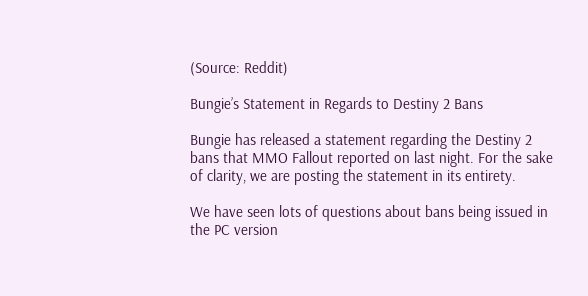(Source: Reddit)

Bungie’s Statement in Regards to Destiny 2 Bans

Bungie has released a statement regarding the Destiny 2 bans that MMO Fallout reported on last night. For the sake of clarity, we are posting the statement in its entirety.

We have seen lots of questions about bans being issued in the PC version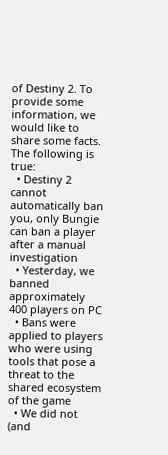of Destiny 2. To provide some information, we would like to share some facts.
The following is true:
  • Destiny 2 cannot automatically ban you, only Bungie can ban a player after a manual investigation
  • Yesterday, we banned approximately 400 players on PC
  • Bans were applied to players who were using tools that pose a threat to the shared ecosystem of the game
  • We did not (and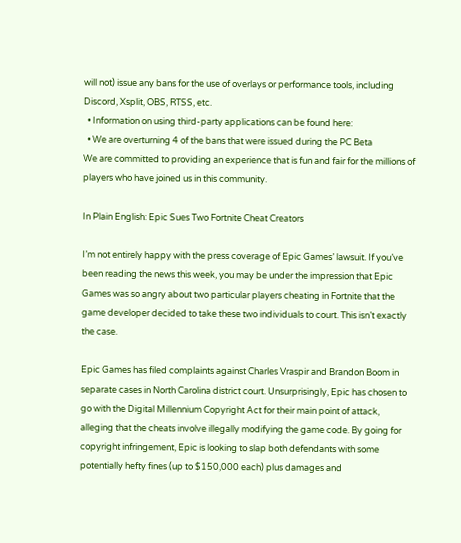will not) issue any bans for the use of overlays or performance tools, including Discord, Xsplit, OBS, RTSS, etc.
  • Information on using third-party applications can be found here:
  • We are overturning 4 of the bans that were issued during the PC Beta
We are committed to providing an experience that is fun and fair for the millions of players who have joined us in this community.

In Plain English: Epic Sues Two Fortnite Cheat Creators

I’m not entirely happy with the press coverage of Epic Games’ lawsuit. If you’ve been reading the news this week, you may be under the impression that Epic Games was so angry about two particular players cheating in Fortnite that the game developer decided to take these two individuals to court. This isn’t exactly the case.

Epic Games has filed complaints against Charles Vraspir and Brandon Boom in separate cases in North Carolina district court. Unsurprisingly, Epic has chosen to go with the Digital Millennium Copyright Act for their main point of attack, alleging that the cheats involve illegally modifying the game code. By going for copyright infringement, Epic is looking to slap both defendants with some potentially hefty fines (up to $150,000 each) plus damages and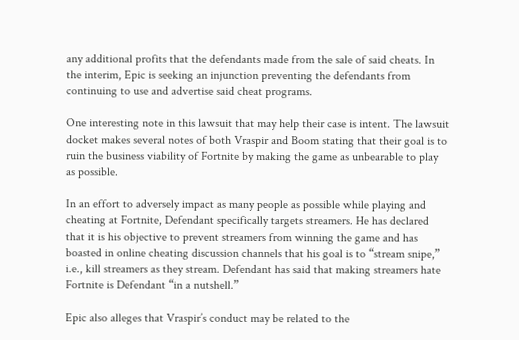any additional profits that the defendants made from the sale of said cheats. In the interim, Epic is seeking an injunction preventing the defendants from continuing to use and advertise said cheat programs.

One interesting note in this lawsuit that may help their case is intent. The lawsuit docket makes several notes of both Vraspir and Boom stating that their goal is to ruin the business viability of Fortnite by making the game as unbearable to play as possible.

In an effort to adversely impact as many people as possible while playing and cheating at Fortnite, Defendant specifically targets streamers. He has declared that it is his objective to prevent streamers from winning the game and has boasted in online cheating discussion channels that his goal is to “stream snipe,” i.e., kill streamers as they stream. Defendant has said that making streamers hate Fortnite is Defendant “in a nutshell.”

Epic also alleges that Vraspir’s conduct may be related to the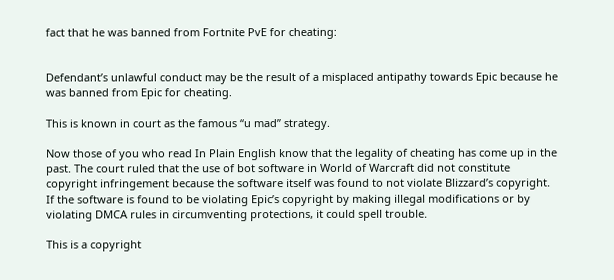fact that he was banned from Fortnite PvE for cheating:


Defendant’s unlawful conduct may be the result of a misplaced antipathy towards Epic because he was banned from Epic for cheating.

This is known in court as the famous “u mad” strategy.

Now those of you who read In Plain English know that the legality of cheating has come up in the past. The court ruled that the use of bot software in World of Warcraft did not constitute copyright infringement because the software itself was found to not violate Blizzard’s copyright. If the software is found to be violating Epic’s copyright by making illegal modifications or by violating DMCA rules in circumventing protections, it could spell trouble.

This is a copyright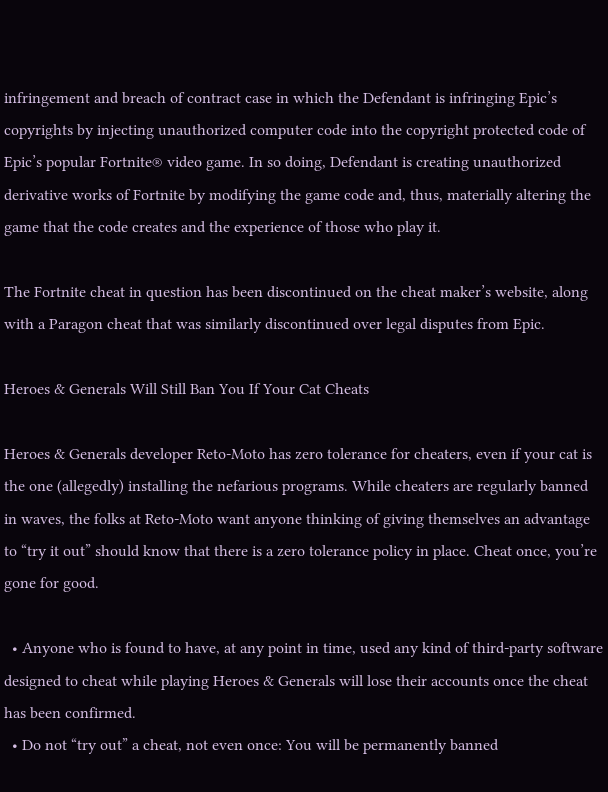infringement and breach of contract case in which the Defendant is infringing Epic’s copyrights by injecting unauthorized computer code into the copyright protected code of Epic’s popular Fortnite® video game. In so doing, Defendant is creating unauthorized derivative works of Fortnite by modifying the game code and, thus, materially altering the game that the code creates and the experience of those who play it.

The Fortnite cheat in question has been discontinued on the cheat maker’s website, along with a Paragon cheat that was similarly discontinued over legal disputes from Epic.

Heroes & Generals Will Still Ban You If Your Cat Cheats

Heroes & Generals developer Reto-Moto has zero tolerance for cheaters, even if your cat is the one (allegedly) installing the nefarious programs. While cheaters are regularly banned in waves, the folks at Reto-Moto want anyone thinking of giving themselves an advantage to “try it out” should know that there is a zero tolerance policy in place. Cheat once, you’re gone for good.

  • Anyone who is found to have, at any point in time, used any kind of third-party software designed to cheat while playing Heroes & Generals will lose their accounts once the cheat has been confirmed.
  • Do not “try out” a cheat, not even once: You will be permanently banned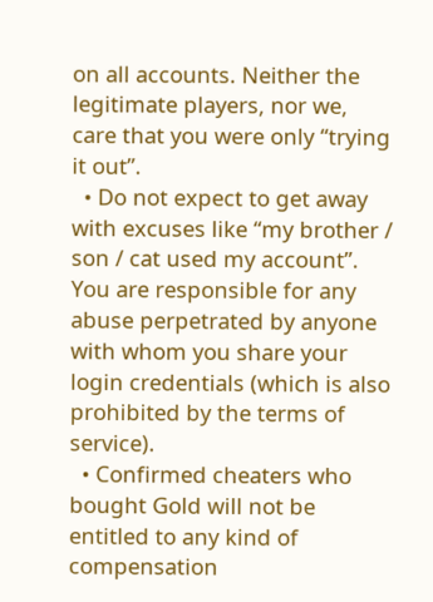on all accounts. Neither the legitimate players, nor we, care that you were only “trying it out”.
  • Do not expect to get away with excuses like “my brother / son / cat used my account”. You are responsible for any abuse perpetrated by anyone with whom you share your login credentials (which is also prohibited by the terms of service).
  • Confirmed cheaters who bought Gold will not be entitled to any kind of compensation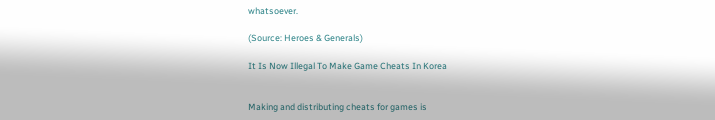whatsoever.

(Source: Heroes & Generals)

It Is Now Illegal To Make Game Cheats In Korea


Making and distributing cheats for games is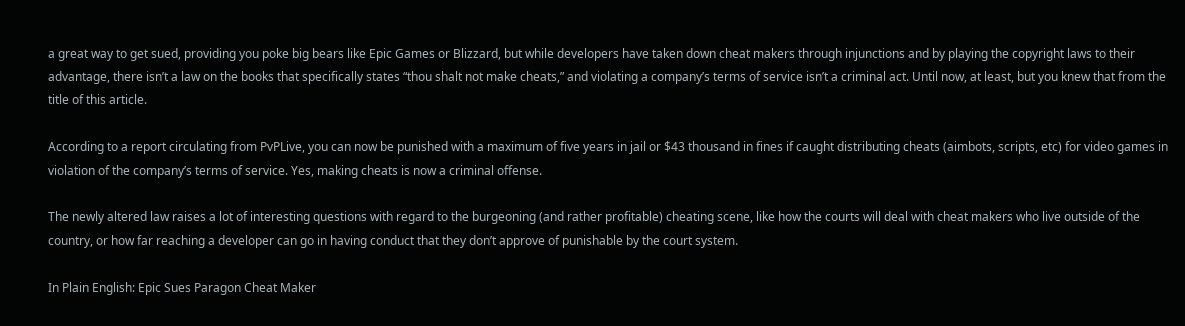a great way to get sued, providing you poke big bears like Epic Games or Blizzard, but while developers have taken down cheat makers through injunctions and by playing the copyright laws to their advantage, there isn’t a law on the books that specifically states “thou shalt not make cheats,” and violating a company’s terms of service isn’t a criminal act. Until now, at least, but you knew that from the title of this article.

According to a report circulating from PvPLive, you can now be punished with a maximum of five years in jail or $43 thousand in fines if caught distributing cheats (aimbots, scripts, etc) for video games in violation of the company’s terms of service. Yes, making cheats is now a criminal offense.

The newly altered law raises a lot of interesting questions with regard to the burgeoning (and rather profitable) cheating scene, like how the courts will deal with cheat makers who live outside of the country, or how far reaching a developer can go in having conduct that they don’t approve of punishable by the court system.

In Plain English: Epic Sues Paragon Cheat Maker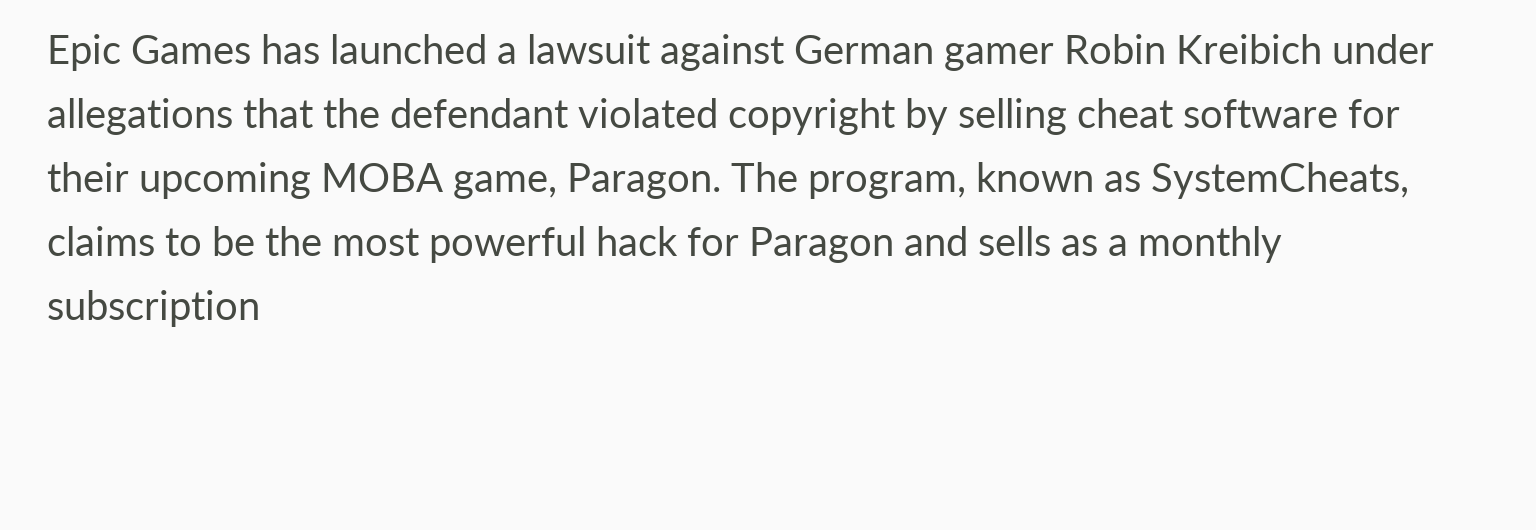Epic Games has launched a lawsuit against German gamer Robin Kreibich under allegations that the defendant violated copyright by selling cheat software for their upcoming MOBA game, Paragon. The program, known as SystemCheats, claims to be the most powerful hack for Paragon and sells as a monthly subscription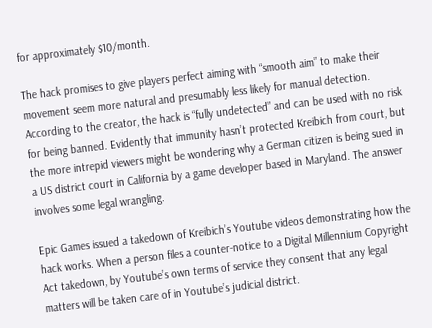for approximately $10/month.

The hack promises to give players perfect aiming with “smooth aim” to make their movement seem more natural and presumably less likely for manual detection. According to the creator, the hack is “fully undetected” and can be used with no risk for being banned. Evidently that immunity hasn’t protected Kreibich from court, but the more intrepid viewers might be wondering why a German citizen is being sued in a US district court in California by a game developer based in Maryland. The answer involves some legal wrangling.

Epic Games issued a takedown of Kreibich’s Youtube videos demonstrating how the hack works. When a person files a counter-notice to a Digital Millennium Copyright Act takedown, by Youtube’s own terms of service they consent that any legal matters will be taken care of in Youtube’s judicial district.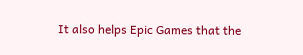It also helps Epic Games that the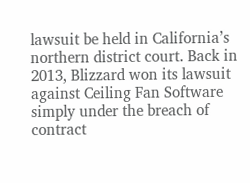lawsuit be held in California’s northern district court. Back in 2013, Blizzard won its lawsuit against Ceiling Fan Software simply under the breach of contract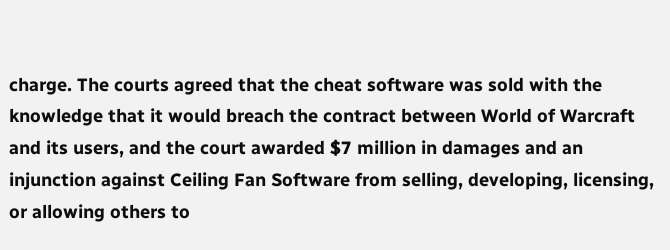charge. The courts agreed that the cheat software was sold with the knowledge that it would breach the contract between World of Warcraft and its users, and the court awarded $7 million in damages and an injunction against Ceiling Fan Software from selling, developing, licensing, or allowing others to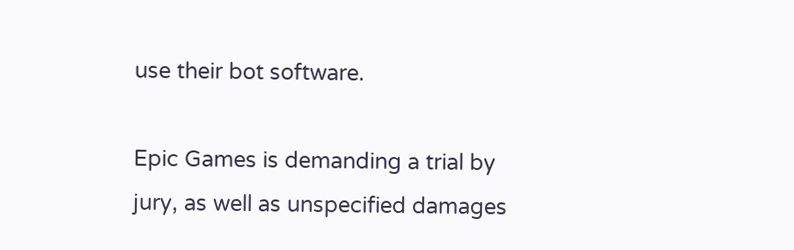use their bot software.

Epic Games is demanding a trial by jury, as well as unspecified damages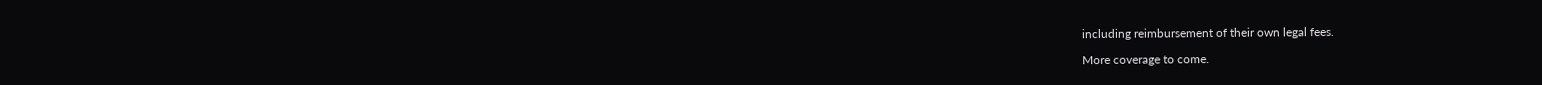including reimbursement of their own legal fees.

More coverage to come.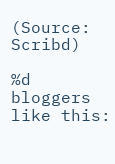(Source: Scribd)

%d bloggers like this: